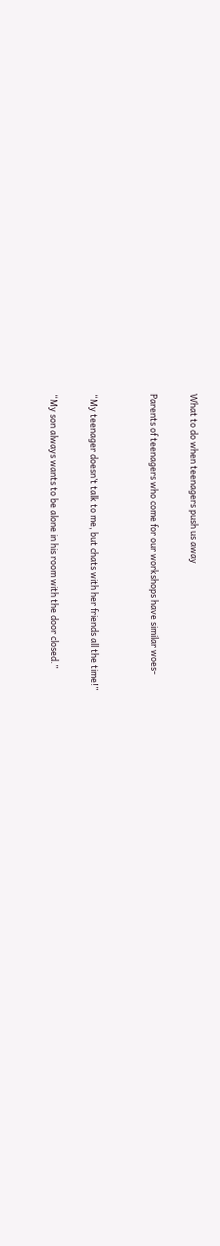What to do when teenagers push us away

Parents of teenagers who come for our workshops have similar woes-


“My teenager doesn’t talk to me, but chats with her friends all the time!”

“My son always wants to be alone in his room with the door closed.”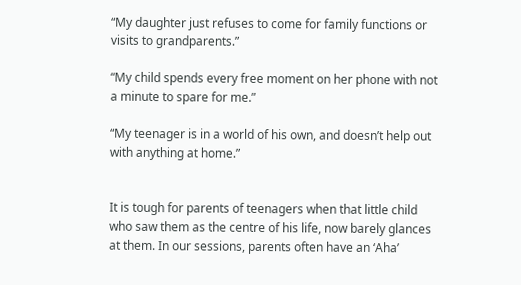“My daughter just refuses to come for family functions or visits to grandparents.”

“My child spends every free moment on her phone with not a minute to spare for me.”

“My teenager is in a world of his own, and doesn’t help out with anything at home.”


It is tough for parents of teenagers when that little child who saw them as the centre of his life, now barely glances at them. In our sessions, parents often have an ‘Aha’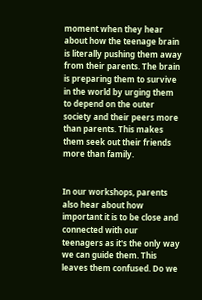moment when they hear about how the teenage brain is literally pushing them away from their parents. The brain is preparing them to survive in the world by urging them to depend on the outer society and their peers more than parents. This makes them seek out their friends more than family.


In our workshops, parents also hear about how important it is to be close and connected with our teenagers as it's the only way we can guide them. This leaves them confused. Do we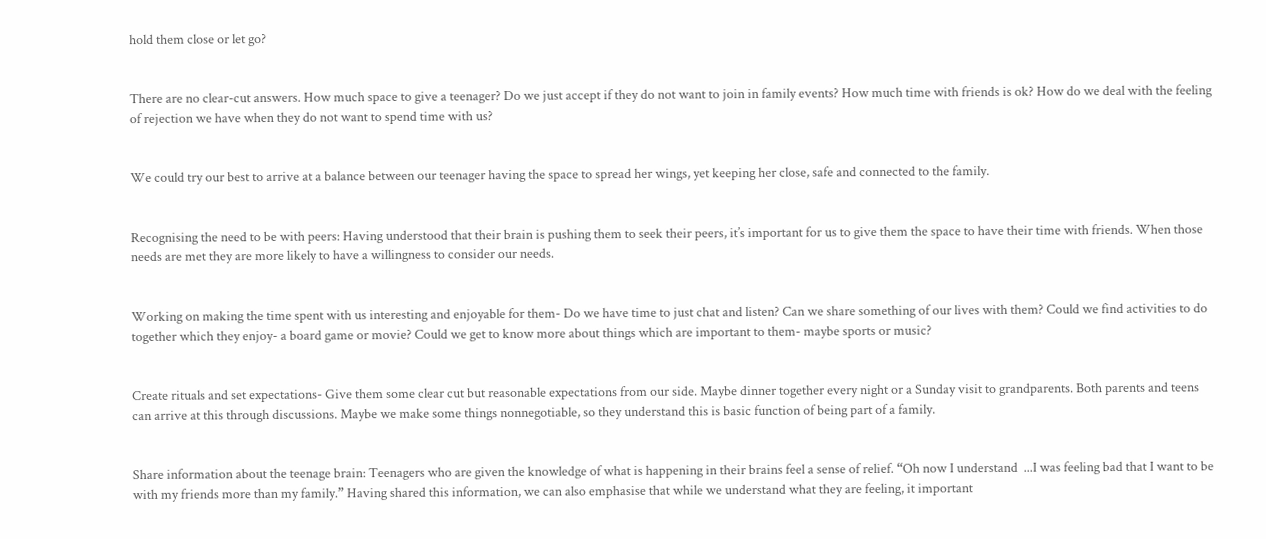hold them close or let go?


There are no clear-cut answers. How much space to give a teenager? Do we just accept if they do not want to join in family events? How much time with friends is ok? How do we deal with the feeling of rejection we have when they do not want to spend time with us?


We could try our best to arrive at a balance between our teenager having the space to spread her wings, yet keeping her close, safe and connected to the family.


Recognising the need to be with peers: Having understood that their brain is pushing them to seek their peers, it’s important for us to give them the space to have their time with friends. When those needs are met they are more likely to have a willingness to consider our needs.


Working on making the time spent with us interesting and enjoyable for them- Do we have time to just chat and listen? Can we share something of our lives with them? Could we find activities to do together which they enjoy- a board game or movie? Could we get to know more about things which are important to them- maybe sports or music?


Create rituals and set expectations- Give them some clear cut but reasonable expectations from our side. Maybe dinner together every night or a Sunday visit to grandparents. Both parents and teens can arrive at this through discussions. Maybe we make some things nonnegotiable, so they understand this is basic function of being part of a family.


Share information about the teenage brain: Teenagers who are given the knowledge of what is happening in their brains feel a sense of relief. “Oh now I understand  ...I was feeling bad that I want to be with my friends more than my family.” Having shared this information, we can also emphasise that while we understand what they are feeling, it important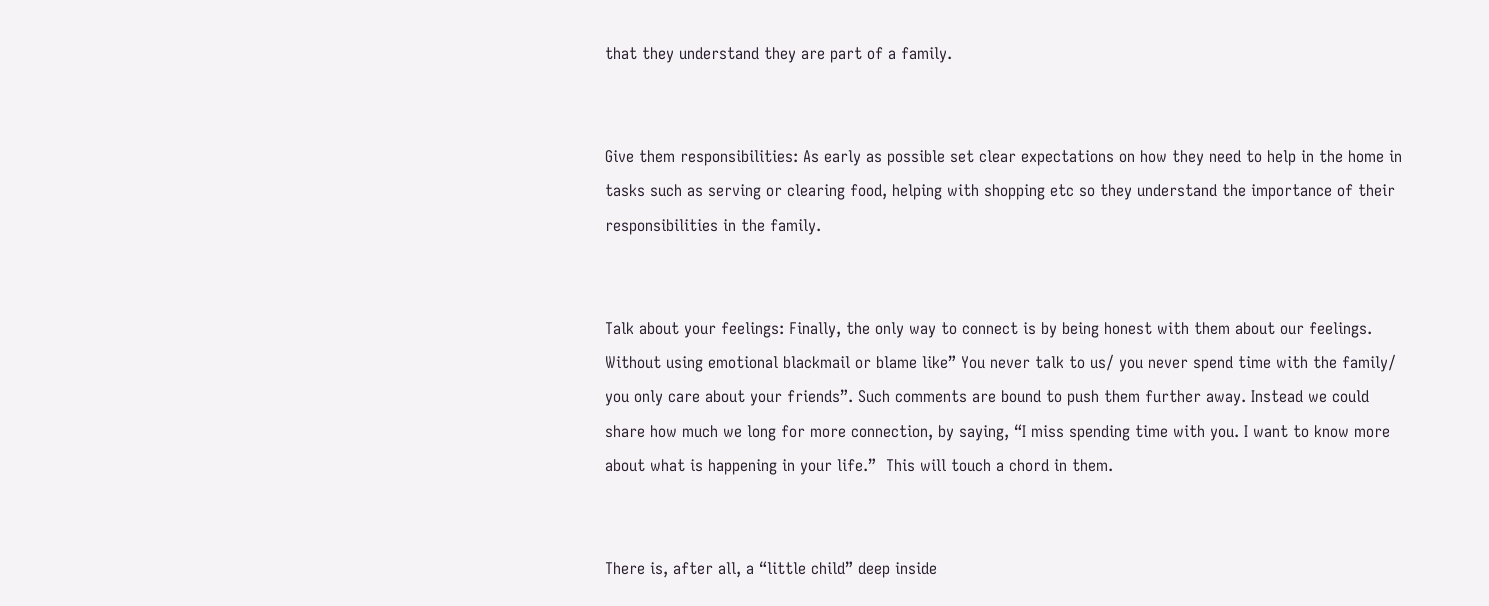that they understand they are part of a family.


Give them responsibilities: As early as possible set clear expectations on how they need to help in the home in tasks such as serving or clearing food, helping with shopping etc so they understand the importance of their responsibilities in the family.


Talk about your feelings: Finally, the only way to connect is by being honest with them about our feelings. Without using emotional blackmail or blame like” You never talk to us/ you never spend time with the family/ you only care about your friends”. Such comments are bound to push them further away. Instead we could share how much we long for more connection, by saying, “I miss spending time with you. I want to know more about what is happening in your life.”  This will touch a chord in them.


There is, after all, a “little child” deep inside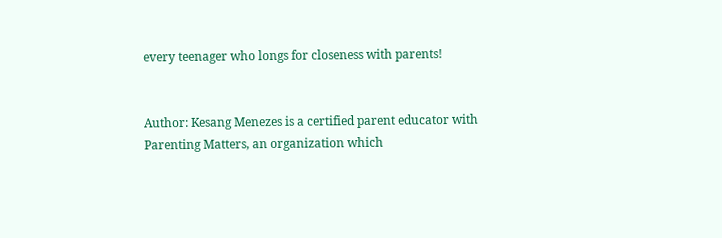every teenager who longs for closeness with parents!


Author: Kesang Menezes is a certified parent educator with Parenting Matters, an organization which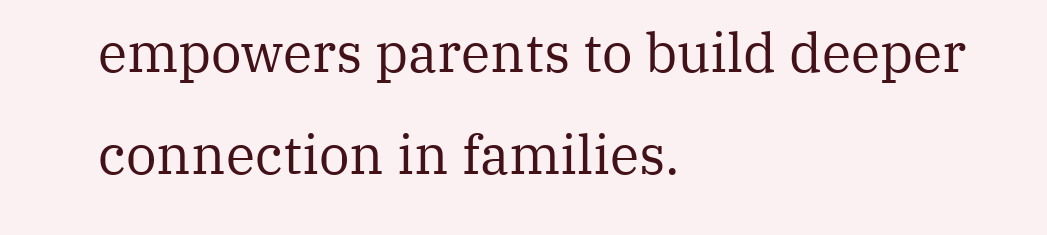empowers parents to build deeper connection in families.